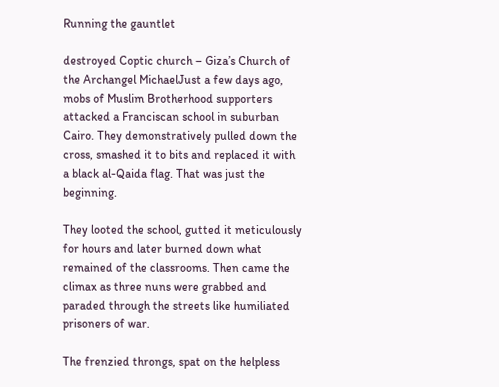Running the gauntlet

destroyed Coptic church – Giza’s Church of the Archangel MichaelJust a few days ago, mobs of Muslim Brotherhood supporters attacked a Franciscan school in suburban Cairo. They demonstratively pulled down the cross, smashed it to bits and replaced it with a black al-Qaida flag. That was just the beginning.

They looted the school, gutted it meticulously for hours and later burned down what remained of the classrooms. Then came the climax as three nuns were grabbed and paraded through the streets like humiliated prisoners of war.

The frenzied throngs, spat on the helpless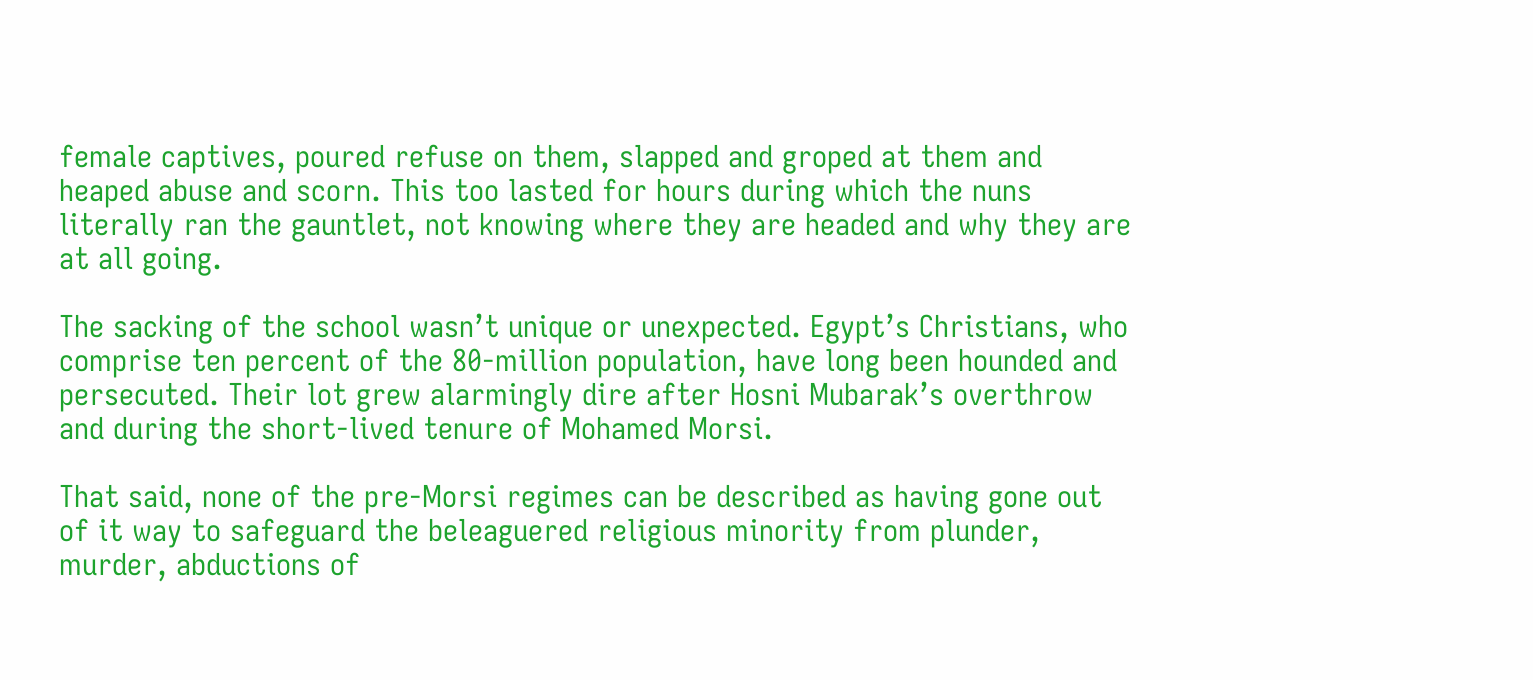female captives, poured refuse on them, slapped and groped at them and heaped abuse and scorn. This too lasted for hours during which the nuns literally ran the gauntlet, not knowing where they are headed and why they are at all going.

The sacking of the school wasn’t unique or unexpected. Egypt’s Christians, who comprise ten percent of the 80-million population, have long been hounded and persecuted. Their lot grew alarmingly dire after Hosni Mubarak’s overthrow and during the short-lived tenure of Mohamed Morsi.

That said, none of the pre-Morsi regimes can be described as having gone out of it way to safeguard the beleaguered religious minority from plunder, murder, abductions of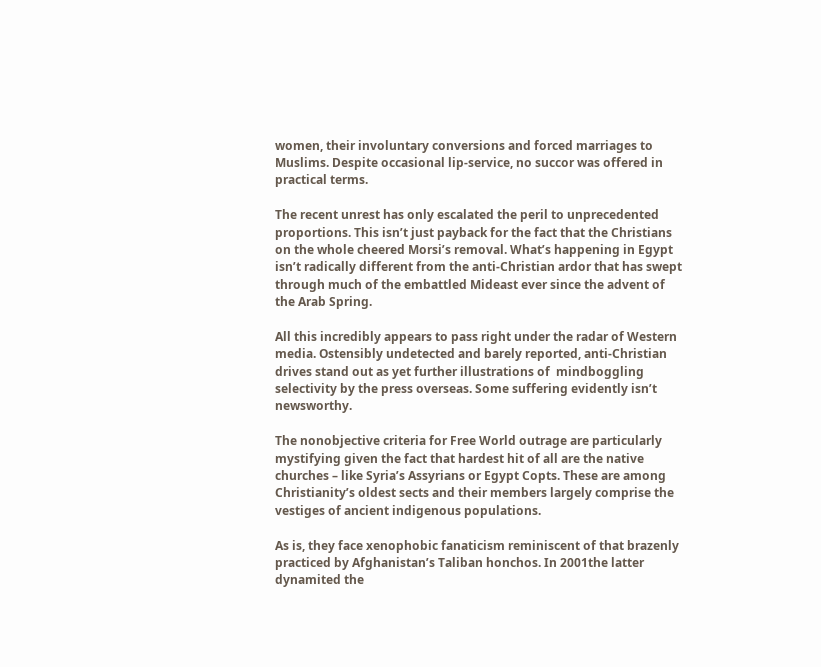women, their involuntary conversions and forced marriages to Muslims. Despite occasional lip-service, no succor was offered in practical terms.

The recent unrest has only escalated the peril to unprecedented proportions. This isn’t just payback for the fact that the Christians on the whole cheered Morsi’s removal. What’s happening in Egypt isn’t radically different from the anti-Christian ardor that has swept through much of the embattled Mideast ever since the advent of the Arab Spring.

All this incredibly appears to pass right under the radar of Western media. Ostensibly undetected and barely reported, anti-Christian drives stand out as yet further illustrations of  mindboggling selectivity by the press overseas. Some suffering evidently isn’t newsworthy.

The nonobjective criteria for Free World outrage are particularly mystifying given the fact that hardest hit of all are the native churches – like Syria’s Assyrians or Egypt Copts. These are among Christianity’s oldest sects and their members largely comprise the vestiges of ancient indigenous populations.

As is, they face xenophobic fanaticism reminiscent of that brazenly practiced by Afghanistan’s Taliban honchos. In 2001the latter dynamited the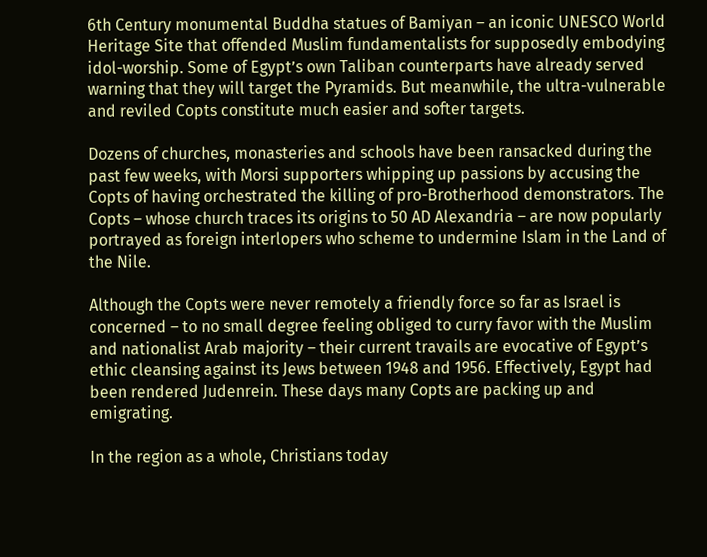6th Century monumental Buddha statues of Bamiyan – an iconic UNESCO World Heritage Site that offended Muslim fundamentalists for supposedly embodying idol-worship. Some of Egypt’s own Taliban counterparts have already served warning that they will target the Pyramids. But meanwhile, the ultra-vulnerable and reviled Copts constitute much easier and softer targets.

Dozens of churches, monasteries and schools have been ransacked during the past few weeks, with Morsi supporters whipping up passions by accusing the Copts of having orchestrated the killing of pro-Brotherhood demonstrators. The Copts – whose church traces its origins to 50 AD Alexandria – are now popularly portrayed as foreign interlopers who scheme to undermine Islam in the Land of the Nile.

Although the Copts were never remotely a friendly force so far as Israel is concerned – to no small degree feeling obliged to curry favor with the Muslim and nationalist Arab majority – their current travails are evocative of Egypt’s ethic cleansing against its Jews between 1948 and 1956. Effectively, Egypt had been rendered Judenrein. These days many Copts are packing up and emigrating.

In the region as a whole, Christians today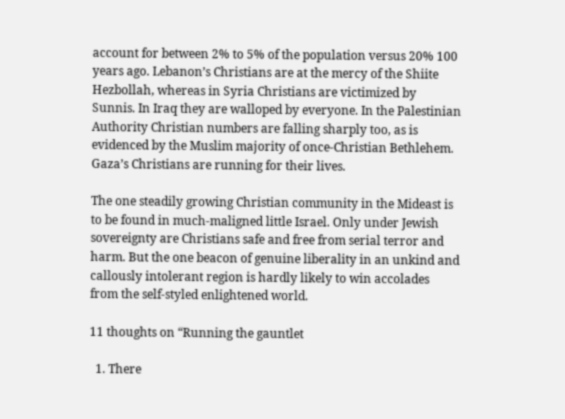account for between 2% to 5% of the population versus 20% 100 years ago. Lebanon’s Christians are at the mercy of the Shiite Hezbollah, whereas in Syria Christians are victimized by Sunnis. In Iraq they are walloped by everyone. In the Palestinian Authority Christian numbers are falling sharply too, as is evidenced by the Muslim majority of once-Christian Bethlehem. Gaza’s Christians are running for their lives.

The one steadily growing Christian community in the Mideast is to be found in much-maligned little Israel. Only under Jewish sovereignty are Christians safe and free from serial terror and harm. But the one beacon of genuine liberality in an unkind and callously intolerant region is hardly likely to win accolades from the self-styled enlightened world.

11 thoughts on “Running the gauntlet

  1. There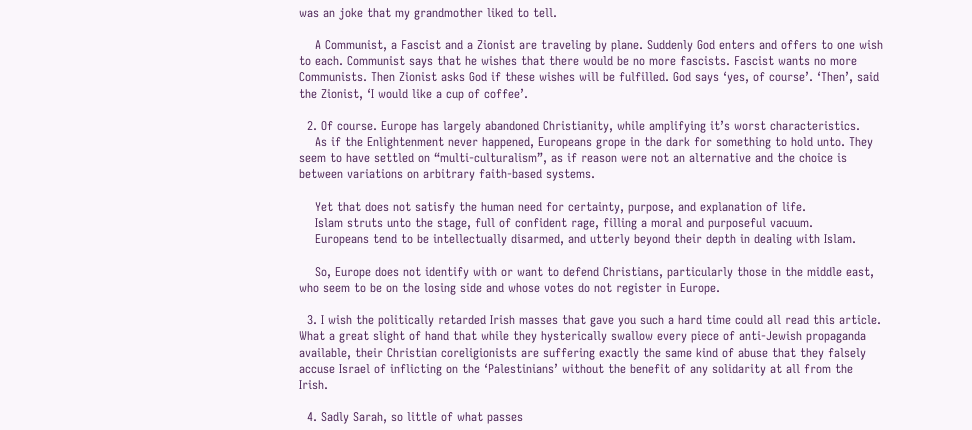was an joke that my grandmother liked to tell.

    A Communist, a Fascist and a Zionist are traveling by plane. Suddenly God enters and offers to one wish to each. Communist says that he wishes that there would be no more fascists. Fascist wants no more Communists. Then Zionist asks God if these wishes will be fulfilled. God says ‘yes, of course’. ‘Then’, said the Zionist, ‘I would like a cup of coffee’.

  2. Of course. Europe has largely abandoned Christianity, while amplifying it’s worst characteristics.
    As if the Enlightenment never happened, Europeans grope in the dark for something to hold unto. They seem to have settled on “multi-culturalism”, as if reason were not an alternative and the choice is between variations on arbitrary faith-based systems.

    Yet that does not satisfy the human need for certainty, purpose, and explanation of life.
    Islam struts unto the stage, full of confident rage, filling a moral and purposeful vacuum.
    Europeans tend to be intellectually disarmed, and utterly beyond their depth in dealing with Islam.

    So, Europe does not identify with or want to defend Christians, particularly those in the middle east, who seem to be on the losing side and whose votes do not register in Europe.

  3. I wish the politically retarded Irish masses that gave you such a hard time could all read this article. What a great slight of hand that while they hysterically swallow every piece of anti-Jewish propaganda available, their Christian coreligionists are suffering exactly the same kind of abuse that they falsely accuse Israel of inflicting on the ‘Palestinians’ without the benefit of any solidarity at all from the Irish.

  4. Sadly Sarah, so little of what passes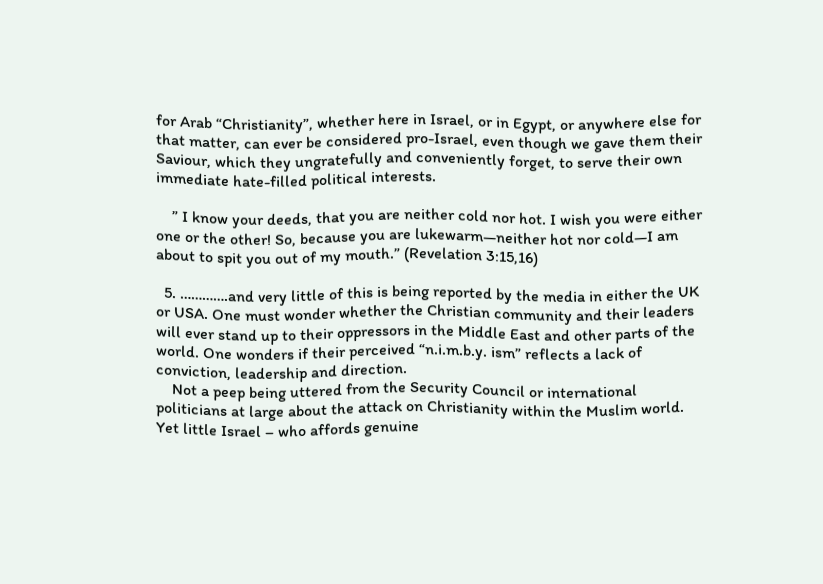for Arab “Christianity”, whether here in Israel, or in Egypt, or anywhere else for that matter, can ever be considered pro-Israel, even though we gave them their Saviour, which they ungratefully and conveniently forget, to serve their own immediate hate-filled political interests.

    ” I know your deeds, that you are neither cold nor hot. I wish you were either one or the other! So, because you are lukewarm—neither hot nor cold—I am about to spit you out of my mouth.” (Revelation 3:15,16)

  5. ………….and very little of this is being reported by the media in either the UK or USA. One must wonder whether the Christian community and their leaders will ever stand up to their oppressors in the Middle East and other parts of the world. One wonders if their perceived “n.i.m.b.y. ism” reflects a lack of conviction, leadership and direction.
    Not a peep being uttered from the Security Council or international politicians at large about the attack on Christianity within the Muslim world. Yet little Israel – who affords genuine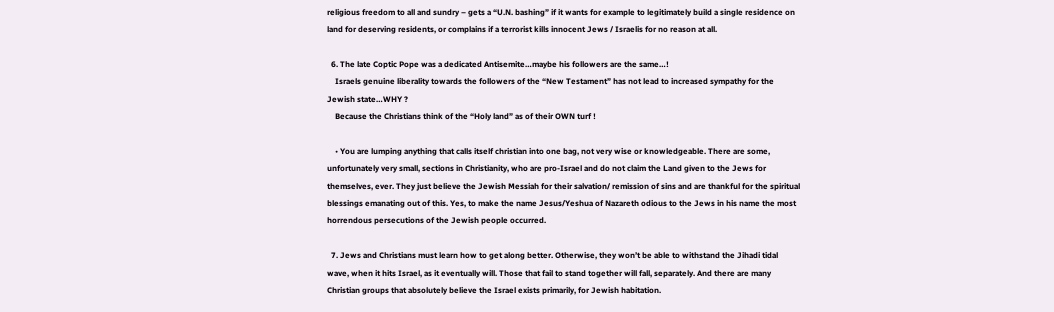religious freedom to all and sundry – gets a “U.N. bashing” if it wants for example to legitimately build a single residence on land for deserving residents, or complains if a terrorist kills innocent Jews / Israelis for no reason at all.

  6. The late Coptic Pope was a dedicated Antisemite…maybe his followers are the same…!
    Israels genuine liberality towards the followers of the “New Testament” has not lead to increased sympathy for the Jewish state…WHY ?
    Because the Christians think of the “Holy land” as of their OWN turf !

    • You are lumping anything that calls itself christian into one bag, not very wise or knowledgeable. There are some, unfortunately very small, sections in Christianity, who are pro-Israel and do not claim the Land given to the Jews for themselves, ever. They just believe the Jewish Messiah for their salvation/ remission of sins and are thankful for the spiritual blessings emanating out of this. Yes, to make the name Jesus/Yeshua of Nazareth odious to the Jews in his name the most horrendous persecutions of the Jewish people occurred.

  7. Jews and Christians must learn how to get along better. Otherwise, they won’t be able to withstand the Jihadi tidal wave, when it hits Israel, as it eventually will. Those that fail to stand together will fall, separately. And there are many Christian groups that absolutely believe the Israel exists primarily, for Jewish habitation.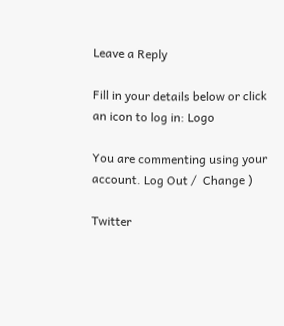Leave a Reply

Fill in your details below or click an icon to log in: Logo

You are commenting using your account. Log Out /  Change )

Twitter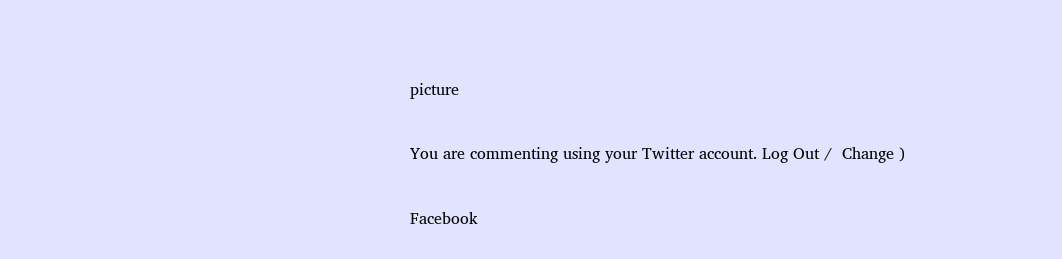picture

You are commenting using your Twitter account. Log Out /  Change )

Facebook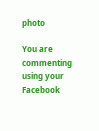photo

You are commenting using your Facebook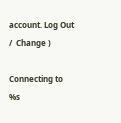account. Log Out /  Change )

Connecting to %s